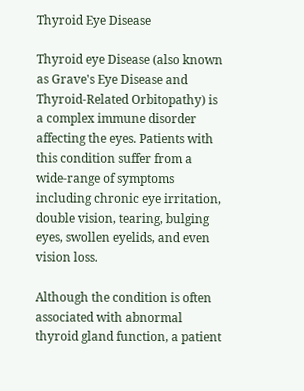Thyroid Eye Disease

Thyroid eye Disease (also known as Grave's Eye Disease and Thyroid-Related Orbitopathy) is a complex immune disorder affecting the eyes. Patients with this condition suffer from a wide-range of symptoms including chronic eye irritation, double vision, tearing, bulging eyes, swollen eyelids, and even vision loss.

Although the condition is often associated with abnormal thyroid gland function, a patient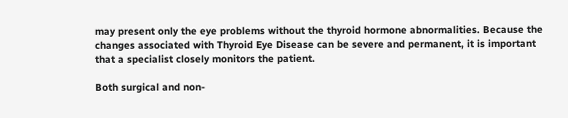may present only the eye problems without the thyroid hormone abnormalities. Because the changes associated with Thyroid Eye Disease can be severe and permanent, it is important that a specialist closely monitors the patient.

Both surgical and non-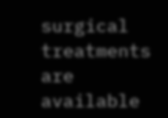surgical treatments are available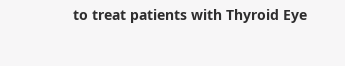to treat patients with Thyroid Eye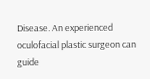Disease. An experienced oculofacial plastic surgeon can guide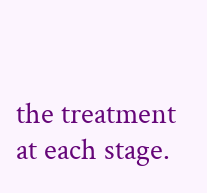the treatment at each stage.